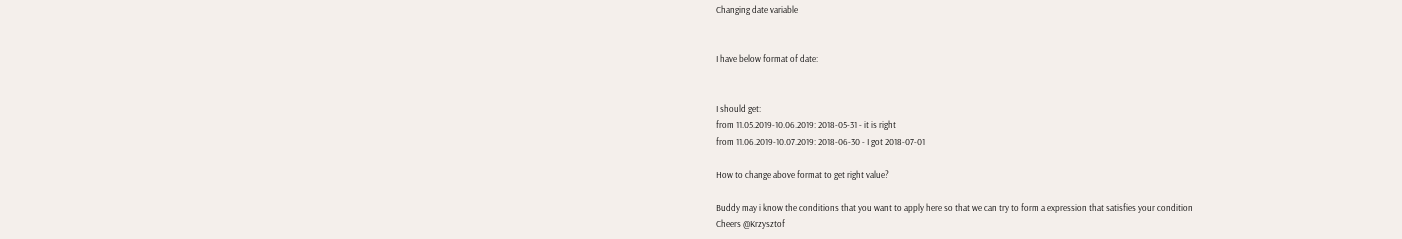Changing date variable


I have below format of date:


I should get:
from 11.05.2019-10.06.2019: 2018-05-31 - it is right
from 11.06.2019-10.07.2019: 2018-06-30 - I got 2018-07-01

How to change above format to get right value?

Buddy may i know the conditions that you want to apply here so that we can try to form a expression that satisfies your condition
Cheers @Krzysztof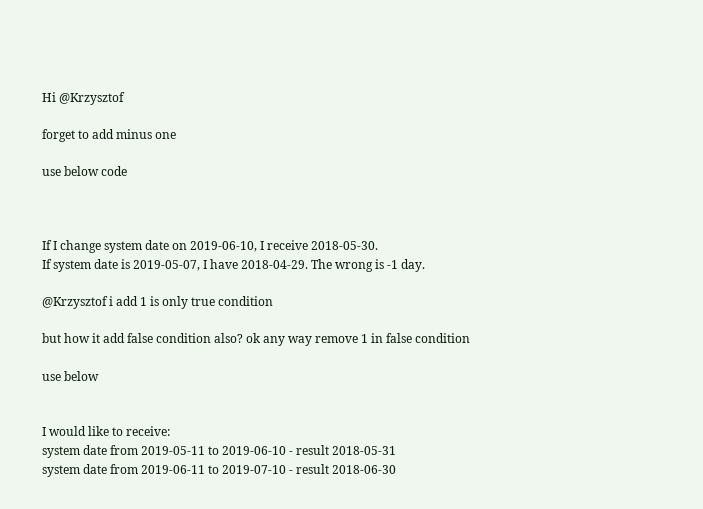Hi @Krzysztof

forget to add minus one

use below code



If I change system date on 2019-06-10, I receive 2018-05-30.
If system date is 2019-05-07, I have 2018-04-29. The wrong is -1 day.

@Krzysztof i add 1 is only true condition

but how it add false condition also? ok any way remove 1 in false condition

use below


I would like to receive:
system date from 2019-05-11 to 2019-06-10 - result 2018-05-31
system date from 2019-06-11 to 2019-07-10 - result 2018-06-30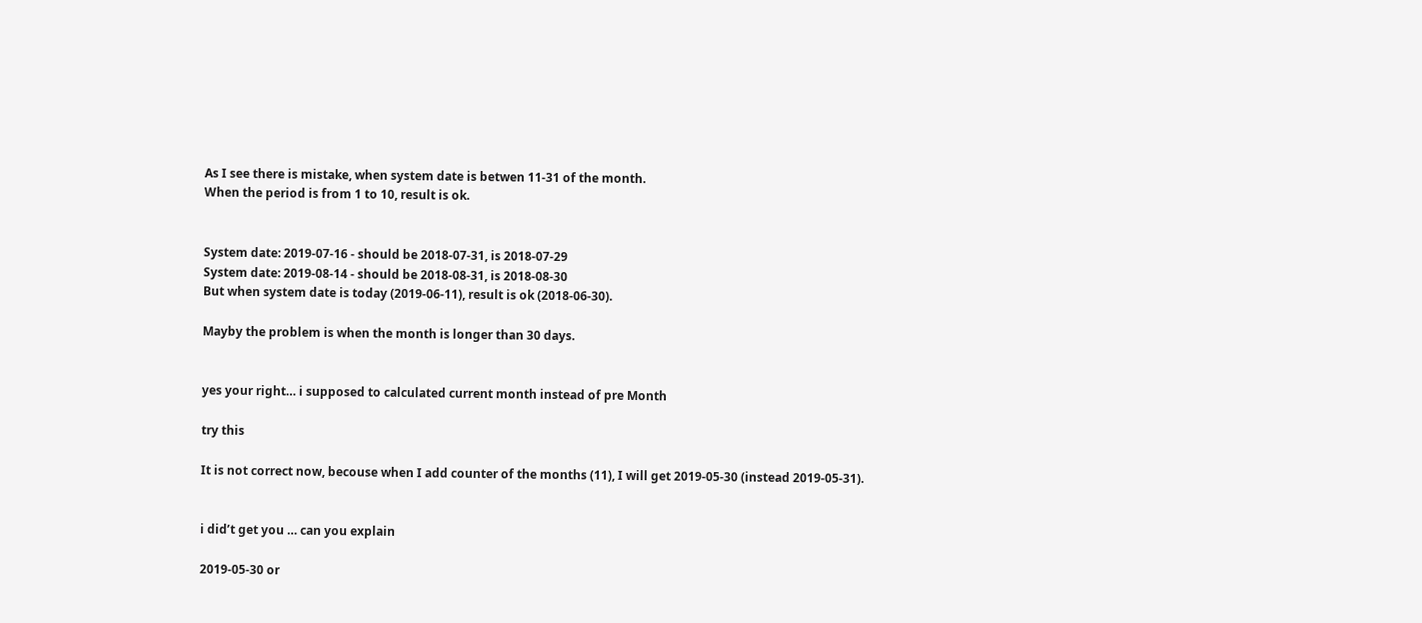As I see there is mistake, when system date is betwen 11-31 of the month.
When the period is from 1 to 10, result is ok.


System date: 2019-07-16 - should be 2018-07-31, is 2018-07-29
System date: 2019-08-14 - should be 2018-08-31, is 2018-08-30
But when system date is today (2019-06-11), result is ok (2018-06-30).

Mayby the problem is when the month is longer than 30 days.


yes your right… i supposed to calculated current month instead of pre Month

try this

It is not correct now, becouse when I add counter of the months (11), I will get 2019-05-30 (instead 2019-05-31).


i did’t get you … can you explain

2019-05-30 or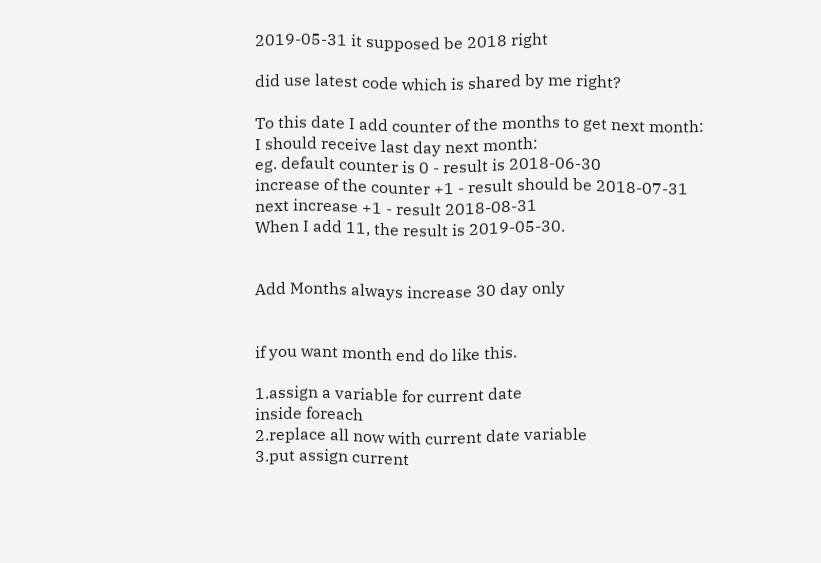2019-05-31 it supposed be 2018 right

did use latest code which is shared by me right?

To this date I add counter of the months to get next month:
I should receive last day next month:
eg. default counter is 0 - result is 2018-06-30
increase of the counter +1 - result should be 2018-07-31
next increase +1 - result 2018-08-31
When I add 11, the result is 2019-05-30.


Add Months always increase 30 day only


if you want month end do like this.

1.assign a variable for current date
inside foreach
2.replace all now with current date variable
3.put assign current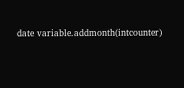date variable.addmonth(intcounter)